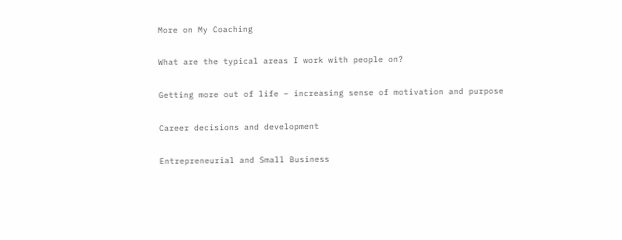More on My Coaching

What are the typical areas I work with people on?

Getting more out of life – increasing sense of motivation and purpose

Career decisions and development

Entrepreneurial and Small Business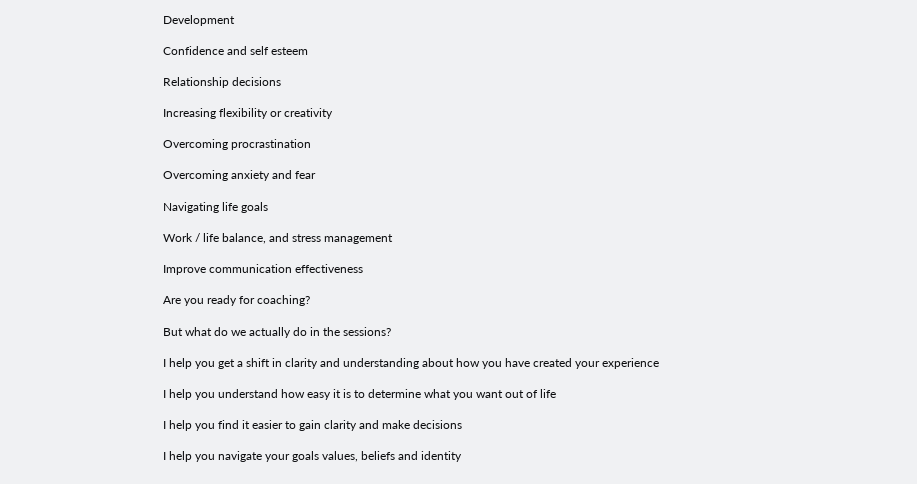Development

Confidence and self esteem

Relationship decisions

Increasing flexibility or creativity

Overcoming procrastination

Overcoming anxiety and fear

Navigating life goals

Work / life balance, and stress management

Improve communication effectiveness

Are you ready for coaching?

But what do we actually do in the sessions?

I help you get a shift in clarity and understanding about how you have created your experience

I help you understand how easy it is to determine what you want out of life

I help you find it easier to gain clarity and make decisions

I help you navigate your goals values, beliefs and identity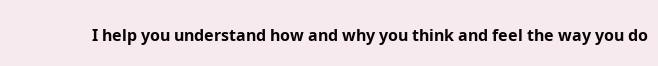I help you understand how and why you think and feel the way you do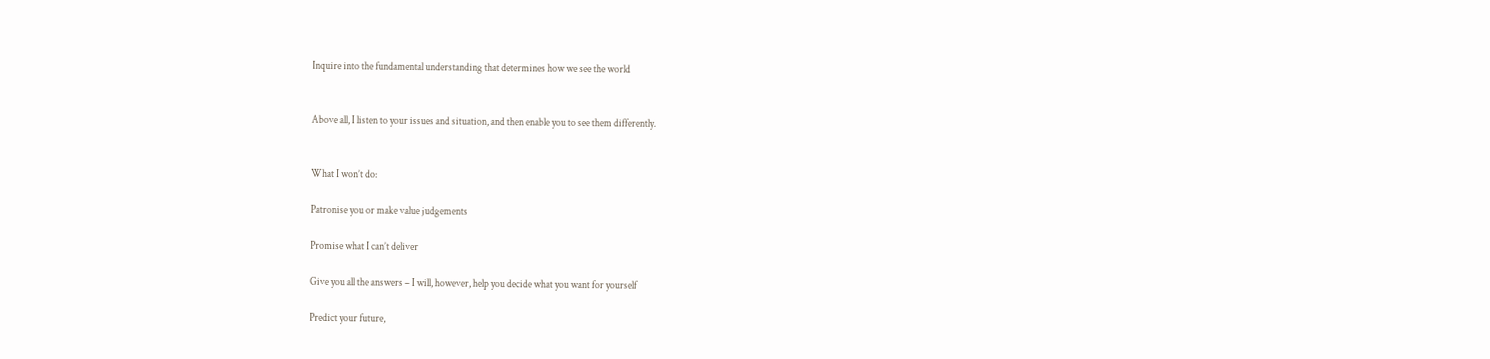Inquire into the fundamental understanding that determines how we see the world


Above all, I listen to your issues and situation, and then enable you to see them differently.


What I won’t do:

Patronise you or make value judgements

Promise what I can’t deliver

Give you all the answers – I will, however, help you decide what you want for yourself

Predict your future,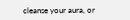cleanse your aura, or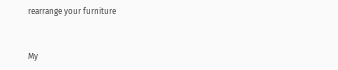rearrange your furniture


My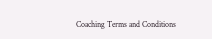Coaching Terms and Conditions